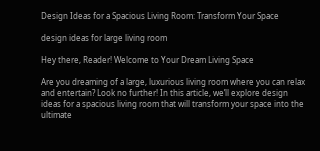Design Ideas for a Spacious Living Room: Transform Your Space

design ideas for large living room

Hey there, Reader! Welcome to Your Dream Living Space

Are you dreaming of a large, luxurious living room where you can relax and entertain? Look no further! In this article, we’ll explore design ideas for a spacious living room that will transform your space into the ultimate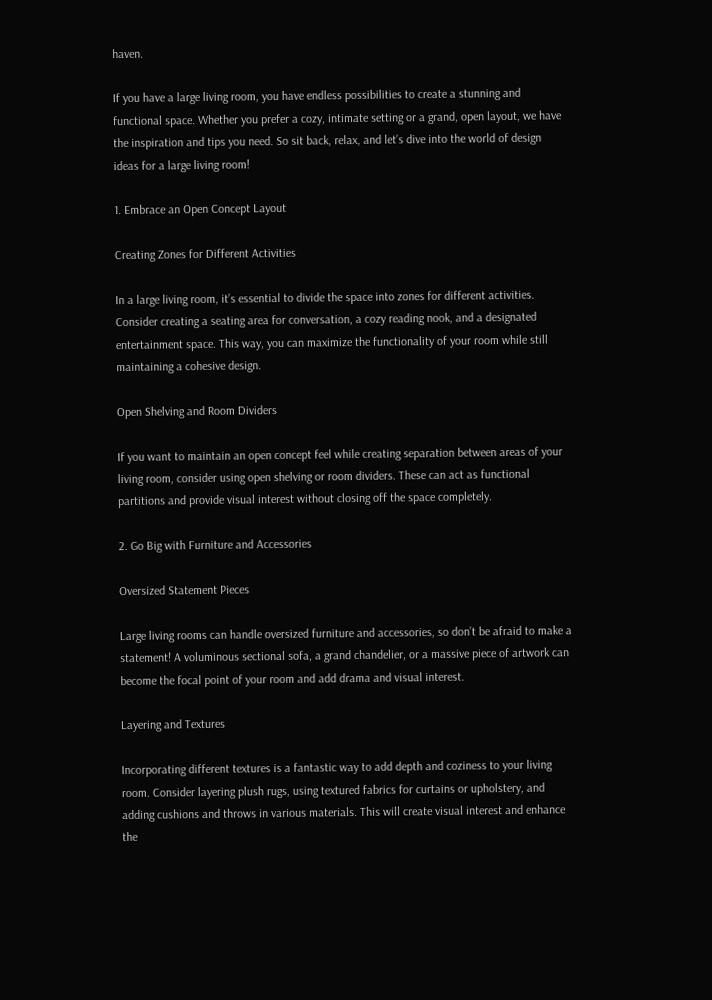haven.

If you have a large living room, you have endless possibilities to create a stunning and functional space. Whether you prefer a cozy, intimate setting or a grand, open layout, we have the inspiration and tips you need. So sit back, relax, and let’s dive into the world of design ideas for a large living room!

1. Embrace an Open Concept Layout

Creating Zones for Different Activities

In a large living room, it’s essential to divide the space into zones for different activities. Consider creating a seating area for conversation, a cozy reading nook, and a designated entertainment space. This way, you can maximize the functionality of your room while still maintaining a cohesive design.

Open Shelving and Room Dividers

If you want to maintain an open concept feel while creating separation between areas of your living room, consider using open shelving or room dividers. These can act as functional partitions and provide visual interest without closing off the space completely.

2. Go Big with Furniture and Accessories

Oversized Statement Pieces

Large living rooms can handle oversized furniture and accessories, so don’t be afraid to make a statement! A voluminous sectional sofa, a grand chandelier, or a massive piece of artwork can become the focal point of your room and add drama and visual interest.

Layering and Textures

Incorporating different textures is a fantastic way to add depth and coziness to your living room. Consider layering plush rugs, using textured fabrics for curtains or upholstery, and adding cushions and throws in various materials. This will create visual interest and enhance the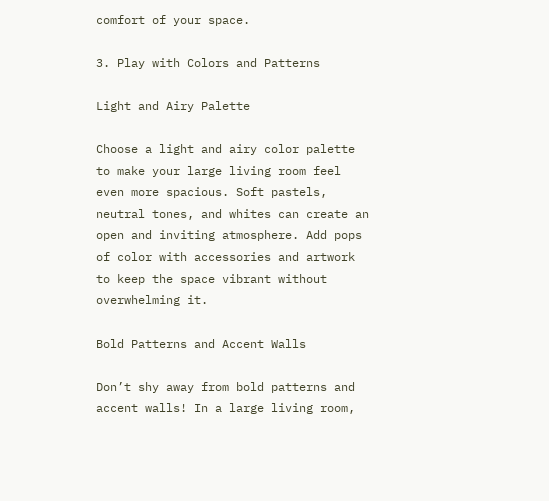comfort of your space.

3. Play with Colors and Patterns

Light and Airy Palette

Choose a light and airy color palette to make your large living room feel even more spacious. Soft pastels, neutral tones, and whites can create an open and inviting atmosphere. Add pops of color with accessories and artwork to keep the space vibrant without overwhelming it.

Bold Patterns and Accent Walls

Don’t shy away from bold patterns and accent walls! In a large living room,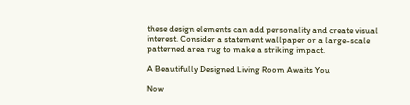these design elements can add personality and create visual interest. Consider a statement wallpaper or a large-scale patterned area rug to make a striking impact.

A Beautifully Designed Living Room Awaits You

Now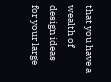that you have a wealth of design ideas for your large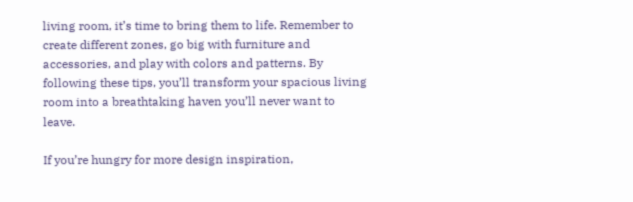living room, it’s time to bring them to life. Remember to create different zones, go big with furniture and accessories, and play with colors and patterns. By following these tips, you’ll transform your spacious living room into a breathtaking haven you’ll never want to leave.

If you’re hungry for more design inspiration,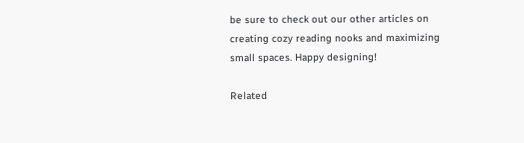be sure to check out our other articles on creating cozy reading nooks and maximizing small spaces. Happy designing!

Related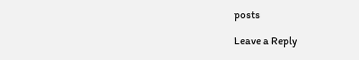posts

Leave a Reply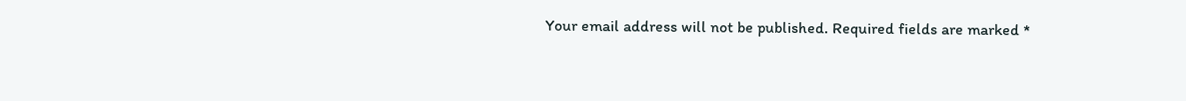Your email address will not be published. Required fields are marked *